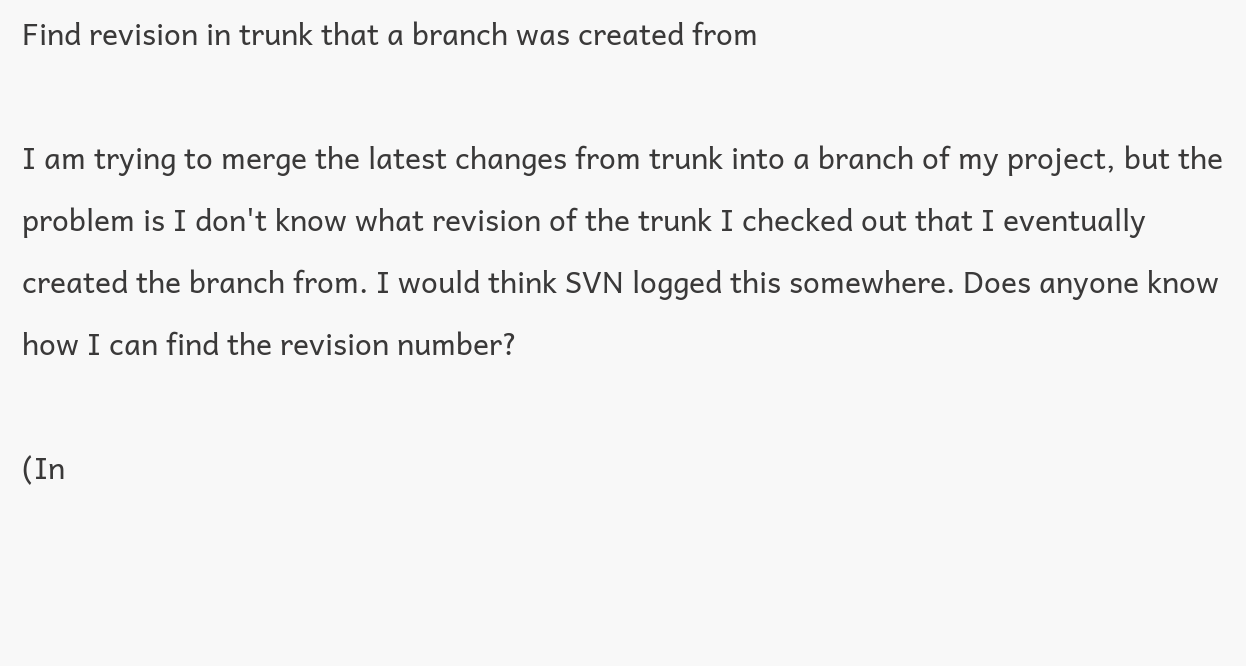Find revision in trunk that a branch was created from

I am trying to merge the latest changes from trunk into a branch of my project, but the problem is I don't know what revision of the trunk I checked out that I eventually created the branch from. I would think SVN logged this somewhere. Does anyone know how I can find the revision number?

(In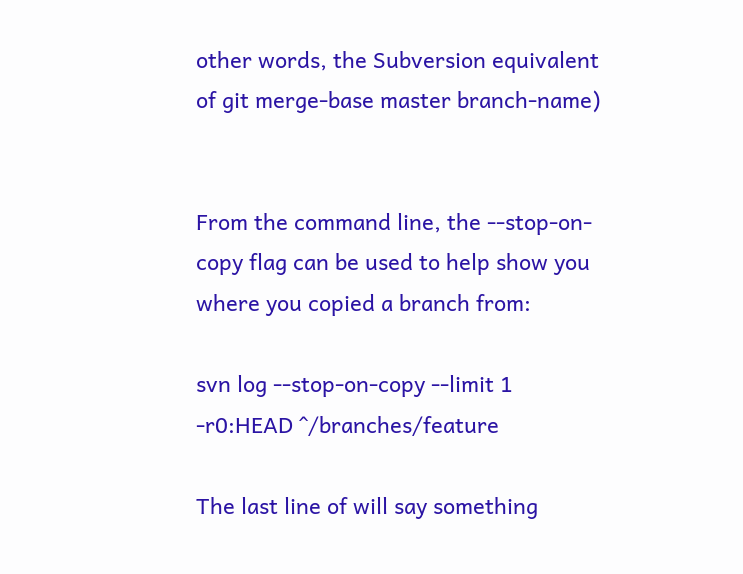other words, the Subversion equivalent of git merge-base master branch-name)


From the command line, the --stop-on-copy flag can be used to help show you where you copied a branch from:

svn log --stop-on-copy --limit 1 -r0:HEAD ^/branches/feature

The last line of will say something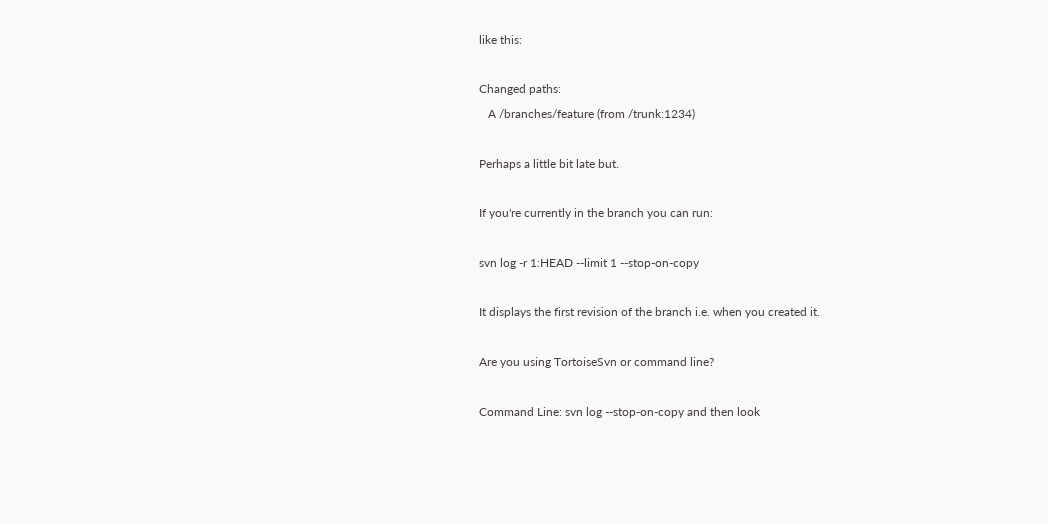like this:

Changed paths:
   A /branches/feature (from /trunk:1234)

Perhaps a little bit late but.

If you're currently in the branch you can run:

svn log -r 1:HEAD --limit 1 --stop-on-copy

It displays the first revision of the branch i.e. when you created it.

Are you using TortoiseSvn or command line?

Command Line: svn log --stop-on-copy and then look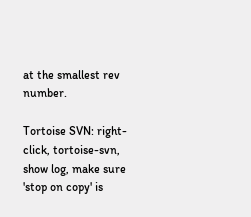at the smallest rev number.

Tortoise SVN: right-click, tortoise-svn, show log, make sure 'stop on copy' is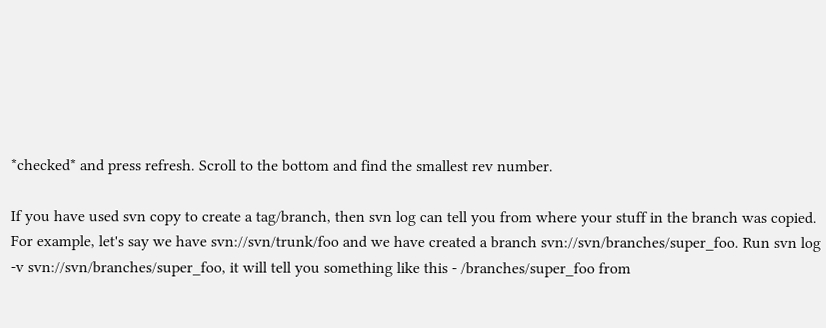*checked* and press refresh. Scroll to the bottom and find the smallest rev number.

If you have used svn copy to create a tag/branch, then svn log can tell you from where your stuff in the branch was copied. For example, let's say we have svn://svn/trunk/foo and we have created a branch svn://svn/branches/super_foo. Run svn log -v svn://svn/branches/super_foo, it will tell you something like this - /branches/super_foo from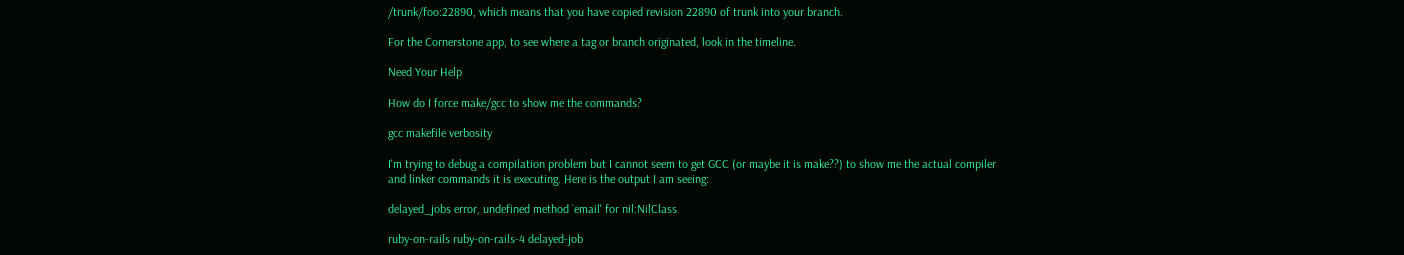/trunk/foo:22890, which means that you have copied revision 22890 of trunk into your branch.

For the Cornerstone app, to see where a tag or branch originated, look in the timeline.

Need Your Help

How do I force make/gcc to show me the commands?

gcc makefile verbosity

I'm trying to debug a compilation problem but I cannot seem to get GCC (or maybe it is make??) to show me the actual compiler and linker commands it is executing. Here is the output I am seeing:

delayed_jobs error, undefined method `email' for nil:NilClass

ruby-on-rails ruby-on-rails-4 delayed-job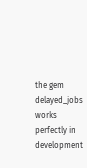the gem delayed_jobs works perfectly in development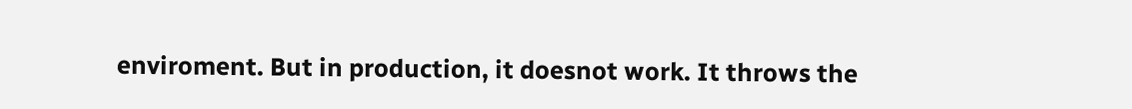enviroment. But in production, it doesnot work. It throws the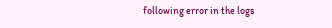following error in the logs